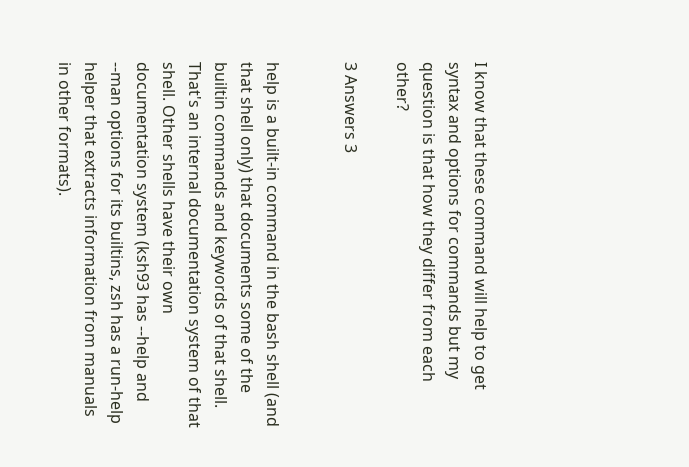I know that these command will help to get syntax and options for commands but my question is that how they differ from each other?

3 Answers 3


help is a built-in command in the bash shell (and that shell only) that documents some of the builtin commands and keywords of that shell. That's an internal documentation system of that shell. Other shells have their own documentation system (ksh93 has --help and --man options for its builtins, zsh has a run-help helper that extracts information from manuals in other formats).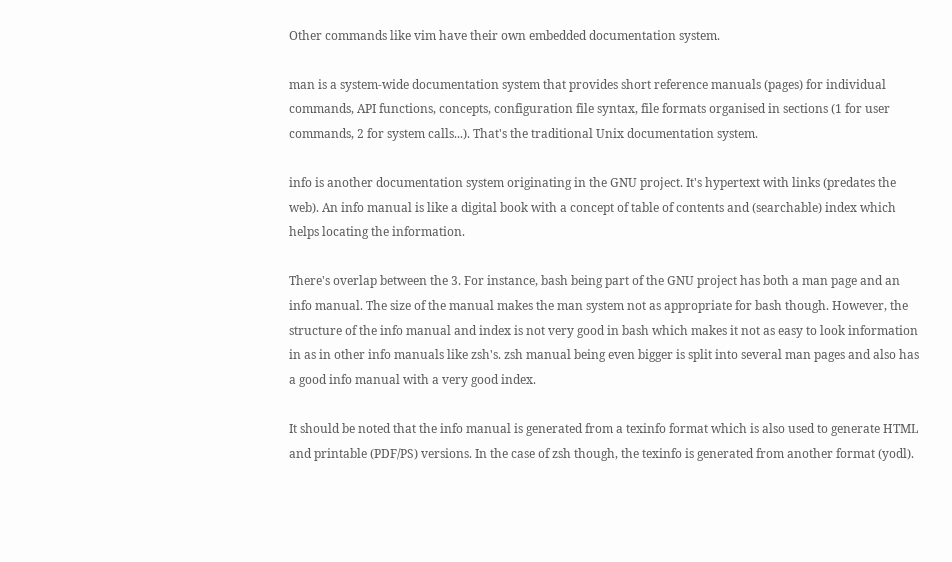Other commands like vim have their own embedded documentation system.

man is a system-wide documentation system that provides short reference manuals (pages) for individual commands, API functions, concepts, configuration file syntax, file formats organised in sections (1 for user commands, 2 for system calls...). That's the traditional Unix documentation system.

info is another documentation system originating in the GNU project. It's hypertext with links (predates the web). An info manual is like a digital book with a concept of table of contents and (searchable) index which helps locating the information.

There's overlap between the 3. For instance, bash being part of the GNU project has both a man page and an info manual. The size of the manual makes the man system not as appropriate for bash though. However, the structure of the info manual and index is not very good in bash which makes it not as easy to look information in as in other info manuals like zsh's. zsh manual being even bigger is split into several man pages and also has a good info manual with a very good index.

It should be noted that the info manual is generated from a texinfo format which is also used to generate HTML and printable (PDF/PS) versions. In the case of zsh though, the texinfo is generated from another format (yodl).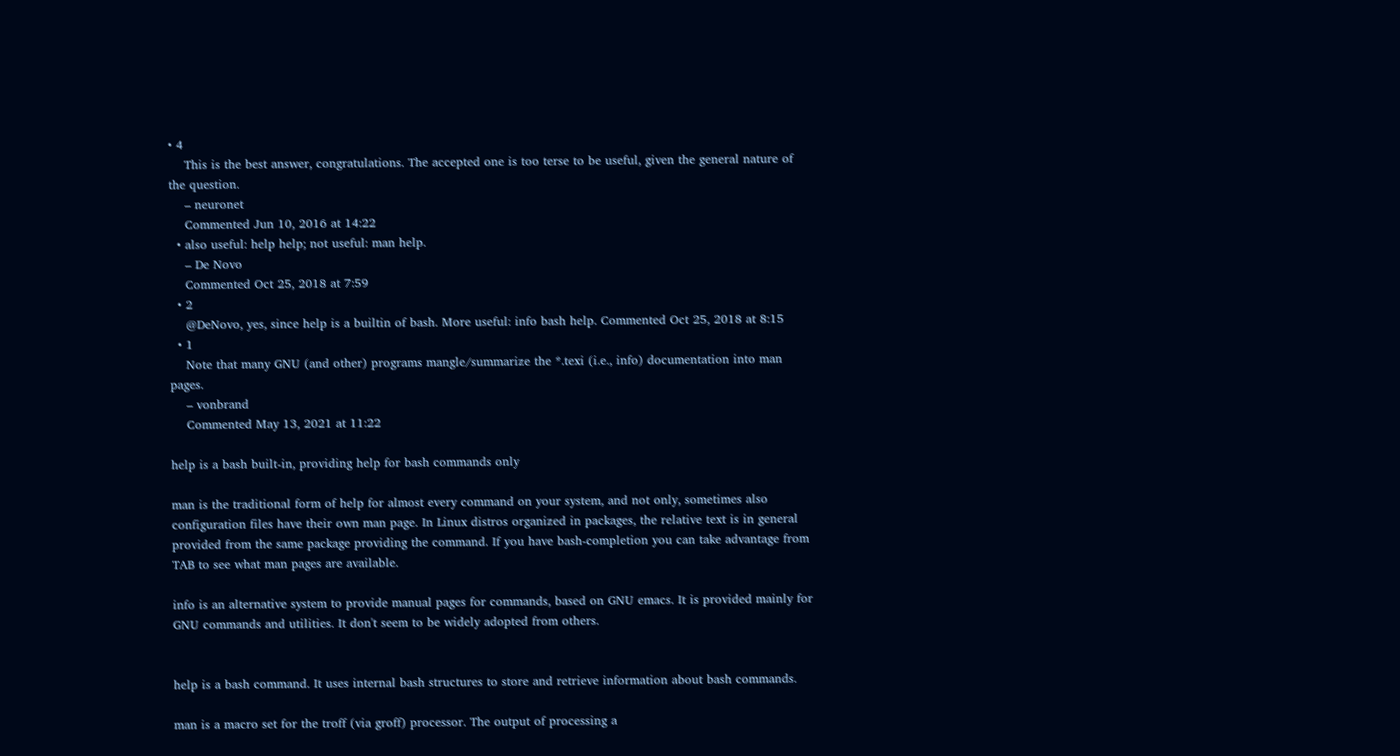• 4
    This is the best answer, congratulations. The accepted one is too terse to be useful, given the general nature of the question.
    – neuronet
    Commented Jun 10, 2016 at 14:22
  • also useful: help help; not useful: man help.
    – De Novo
    Commented Oct 25, 2018 at 7:59
  • 2
    @DeNovo, yes, since help is a builtin of bash. More useful: info bash help. Commented Oct 25, 2018 at 8:15
  • 1
    Note that many GNU (and other) programs mangle/summarize the *.texi (i.e., info) documentation into man pages.
    – vonbrand
    Commented May 13, 2021 at 11:22

help is a bash built-in, providing help for bash commands only

man is the traditional form of help for almost every command on your system, and not only, sometimes also configuration files have their own man page. In Linux distros organized in packages, the relative text is in general provided from the same package providing the command. If you have bash-completion you can take advantage from TAB to see what man pages are available.

info is an alternative system to provide manual pages for commands, based on GNU emacs. It is provided mainly for GNU commands and utilities. It don't seem to be widely adopted from others.


help is a bash command. It uses internal bash structures to store and retrieve information about bash commands.

man is a macro set for the troff (via groff) processor. The output of processing a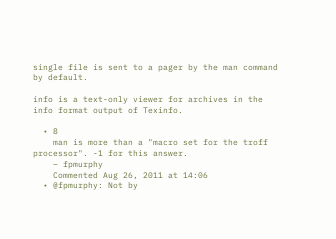single file is sent to a pager by the man command by default.

info is a text-only viewer for archives in the info format output of Texinfo.

  • 8
    man is more than a "macro set for the troff processor". -1 for this answer.
    – fpmurphy
    Commented Aug 26, 2011 at 14:06
  • @fpmurphy: Not by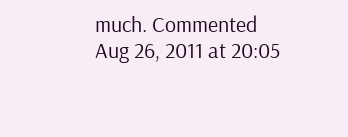much. Commented Aug 26, 2011 at 20:05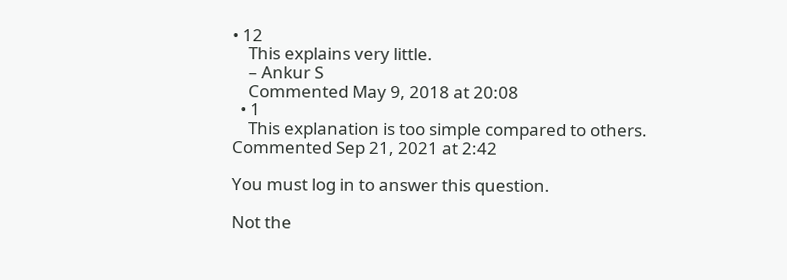• 12
    This explains very little.
    – Ankur S
    Commented May 9, 2018 at 20:08
  • 1
    This explanation is too simple compared to others. Commented Sep 21, 2021 at 2:42

You must log in to answer this question.

Not the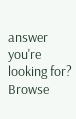answer you're looking for? Browse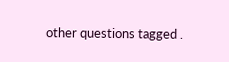other questions tagged .